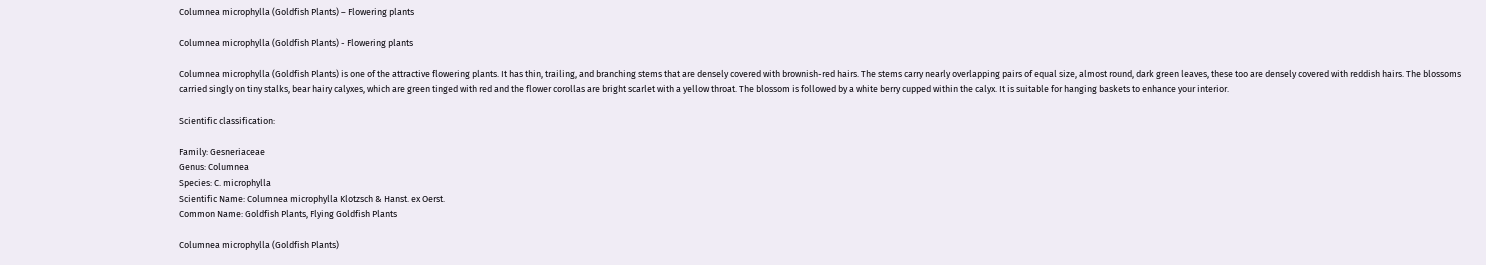Columnea microphylla (Goldfish Plants) – Flowering plants

Columnea microphylla (Goldfish Plants) - Flowering plants

Columnea microphylla (Goldfish Plants) is one of the attractive flowering plants. It has thin, trailing, and branching stems that are densely covered with brownish-red hairs. The stems carry nearly overlapping pairs of equal size, almost round, dark green leaves, these too are densely covered with reddish hairs. The blossoms carried singly on tiny stalks, bear hairy calyxes, which are green tinged with red and the flower corollas are bright scarlet with a yellow throat. The blossom is followed by a white berry cupped within the calyx. It is suitable for hanging baskets to enhance your interior.

Scientific classification:

Family: Gesneriaceae
Genus: Columnea
Species: C. microphylla
Scientific Name: Columnea microphylla Klotzsch & Hanst. ex Oerst.
Common Name: Goldfish Plants, Flying Goldfish Plants

Columnea microphylla (Goldfish Plants)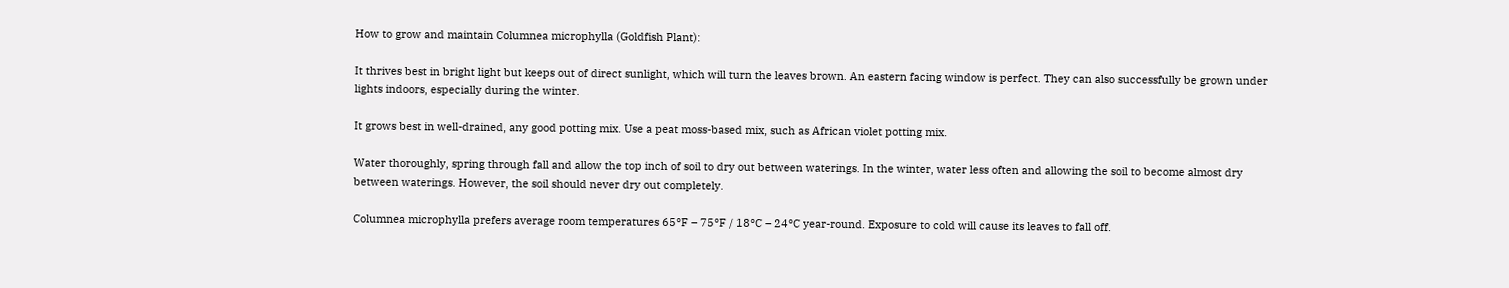How to grow and maintain Columnea microphylla (Goldfish Plant):

It thrives best in bright light but keeps out of direct sunlight, which will turn the leaves brown. An eastern facing window is perfect. They can also successfully be grown under lights indoors, especially during the winter.

It grows best in well-drained, any good potting mix. Use a peat moss-based mix, such as African violet potting mix.

Water thoroughly, spring through fall and allow the top inch of soil to dry out between waterings. In the winter, water less often and allowing the soil to become almost dry between waterings. However, the soil should never dry out completely.

Columnea microphylla prefers average room temperatures 65°F – 75°F / 18°C – 24°C year-round. Exposure to cold will cause its leaves to fall off.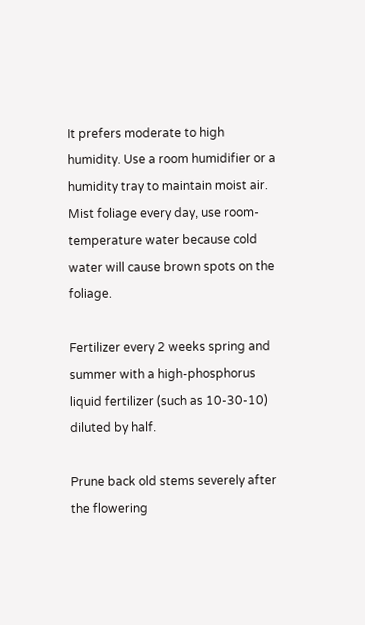It prefers moderate to high humidity. Use a room humidifier or a humidity tray to maintain moist air. Mist foliage every day, use room-temperature water because cold water will cause brown spots on the foliage.

Fertilizer every 2 weeks spring and summer with a high-phosphorus liquid fertilizer (such as 10-30-10) diluted by half.

Prune back old stems severely after the flowering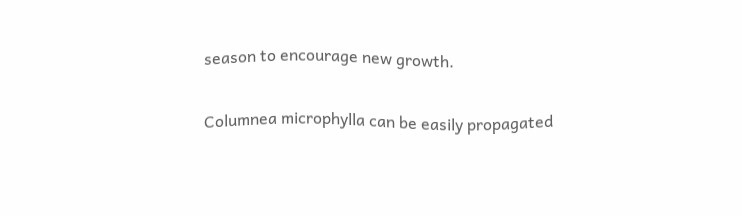season to encourage new growth.

Columnea microphylla can be easily propagated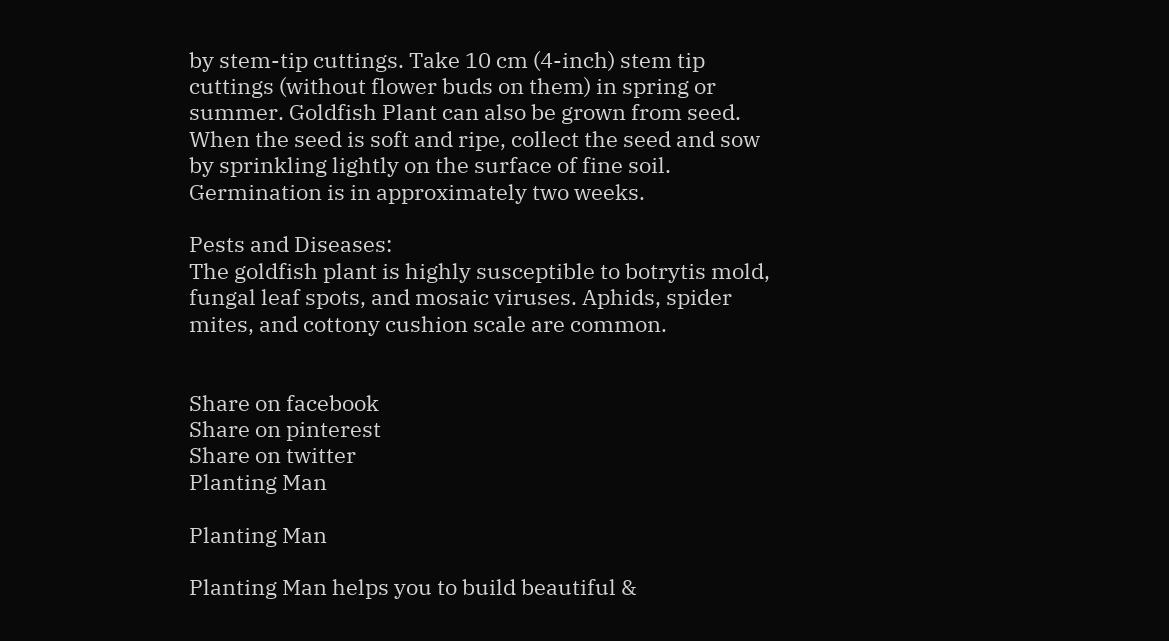by stem-tip cuttings. Take 10 cm (4-inch) stem tip cuttings (without flower buds on them) in spring or summer. Goldfish Plant can also be grown from seed. When the seed is soft and ripe, collect the seed and sow by sprinkling lightly on the surface of fine soil. Germination is in approximately two weeks.

Pests and Diseases:
The goldfish plant is highly susceptible to botrytis mold, fungal leaf spots, and mosaic viruses. Aphids, spider mites, and cottony cushion scale are common.


Share on facebook
Share on pinterest
Share on twitter
Planting Man

Planting Man

Planting Man helps you to build beautiful &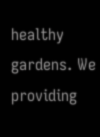healthy gardens. We providing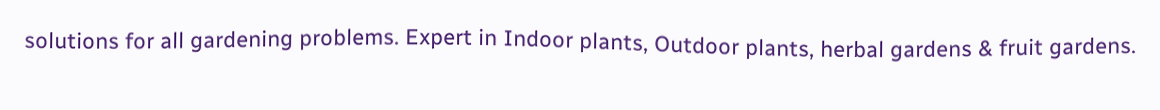solutions for all gardening problems. Expert in Indoor plants, Outdoor plants, herbal gardens & fruit gardens.